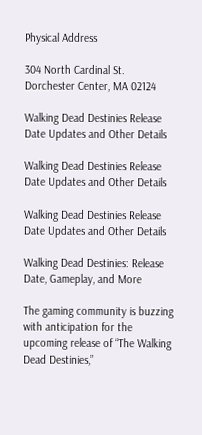Physical Address

304 North Cardinal St.
Dorchester Center, MA 02124

Walking Dead Destinies Release Date Updates and Other Details

Walking Dead Destinies Release Date Updates and Other Details

Walking Dead Destinies Release Date Updates and Other Details

Walking Dead Destinies: Release Date, Gameplay, and More

The gaming community is buzzing with anticipation for the upcoming release of “The Walking Dead Destinies,”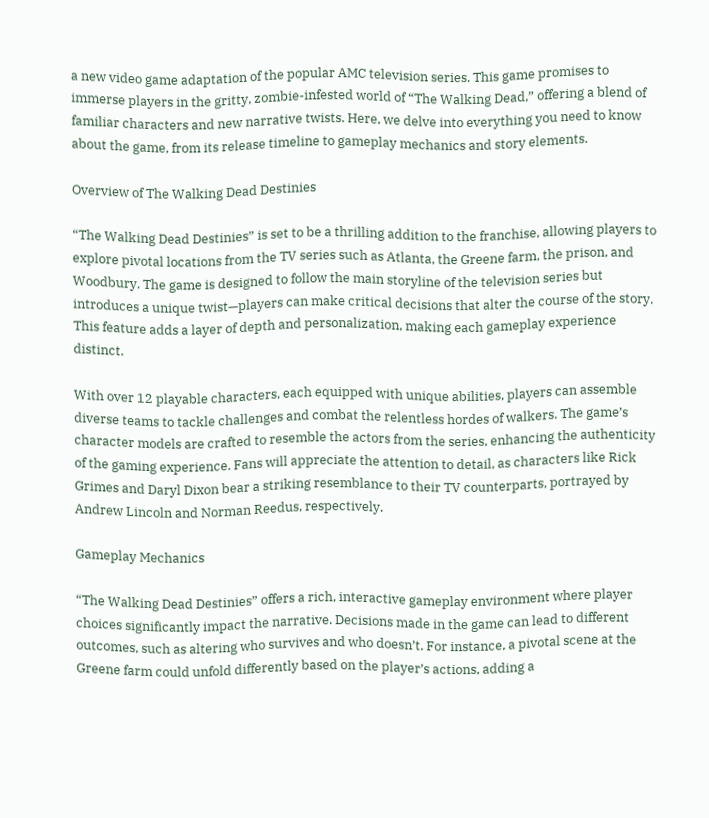a new video game adaptation of the popular AMC television series. This game promises to immerse players in the gritty, zombie-infested world of “The Walking Dead,” offering a blend of familiar characters and new narrative twists. Here, we delve into everything you need to know about the game, from its release timeline to gameplay mechanics and story elements.

Overview of The Walking Dead Destinies

“The Walking Dead Destinies” is set to be a thrilling addition to the franchise, allowing players to explore pivotal locations from the TV series such as Atlanta, the Greene farm, the prison, and Woodbury. The game is designed to follow the main storyline of the television series but introduces a unique twist—players can make critical decisions that alter the course of the story. This feature adds a layer of depth and personalization, making each gameplay experience distinct.

With over 12 playable characters, each equipped with unique abilities, players can assemble diverse teams to tackle challenges and combat the relentless hordes of walkers. The game’s character models are crafted to resemble the actors from the series, enhancing the authenticity of the gaming experience. Fans will appreciate the attention to detail, as characters like Rick Grimes and Daryl Dixon bear a striking resemblance to their TV counterparts, portrayed by Andrew Lincoln and Norman Reedus, respectively.

Gameplay Mechanics

“The Walking Dead Destinies” offers a rich, interactive gameplay environment where player choices significantly impact the narrative. Decisions made in the game can lead to different outcomes, such as altering who survives and who doesn’t. For instance, a pivotal scene at the Greene farm could unfold differently based on the player’s actions, adding a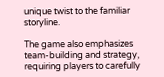unique twist to the familiar storyline.

The game also emphasizes team-building and strategy, requiring players to carefully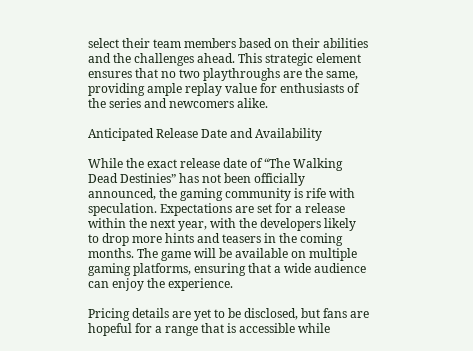select their team members based on their abilities and the challenges ahead. This strategic element ensures that no two playthroughs are the same, providing ample replay value for enthusiasts of the series and newcomers alike.

Anticipated Release Date and Availability

While the exact release date of “The Walking Dead Destinies” has not been officially announced, the gaming community is rife with speculation. Expectations are set for a release within the next year, with the developers likely to drop more hints and teasers in the coming months. The game will be available on multiple gaming platforms, ensuring that a wide audience can enjoy the experience.

Pricing details are yet to be disclosed, but fans are hopeful for a range that is accessible while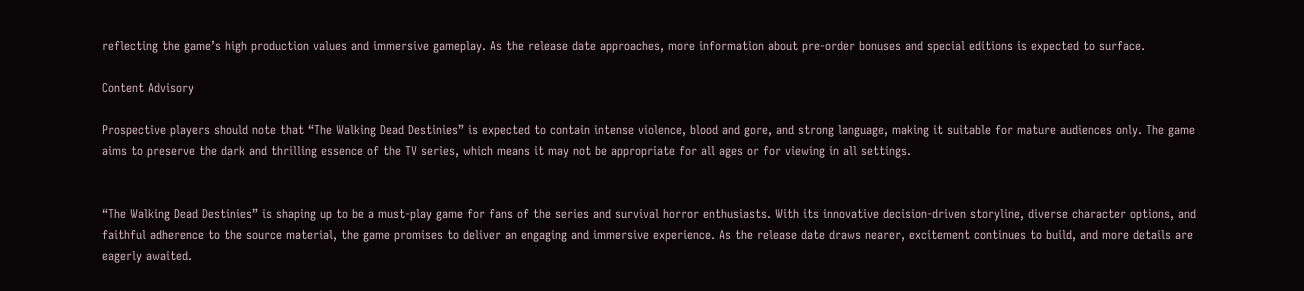reflecting the game’s high production values and immersive gameplay. As the release date approaches, more information about pre-order bonuses and special editions is expected to surface.

Content Advisory

Prospective players should note that “The Walking Dead Destinies” is expected to contain intense violence, blood and gore, and strong language, making it suitable for mature audiences only. The game aims to preserve the dark and thrilling essence of the TV series, which means it may not be appropriate for all ages or for viewing in all settings.


“The Walking Dead Destinies” is shaping up to be a must-play game for fans of the series and survival horror enthusiasts. With its innovative decision-driven storyline, diverse character options, and faithful adherence to the source material, the game promises to deliver an engaging and immersive experience. As the release date draws nearer, excitement continues to build, and more details are eagerly awaited.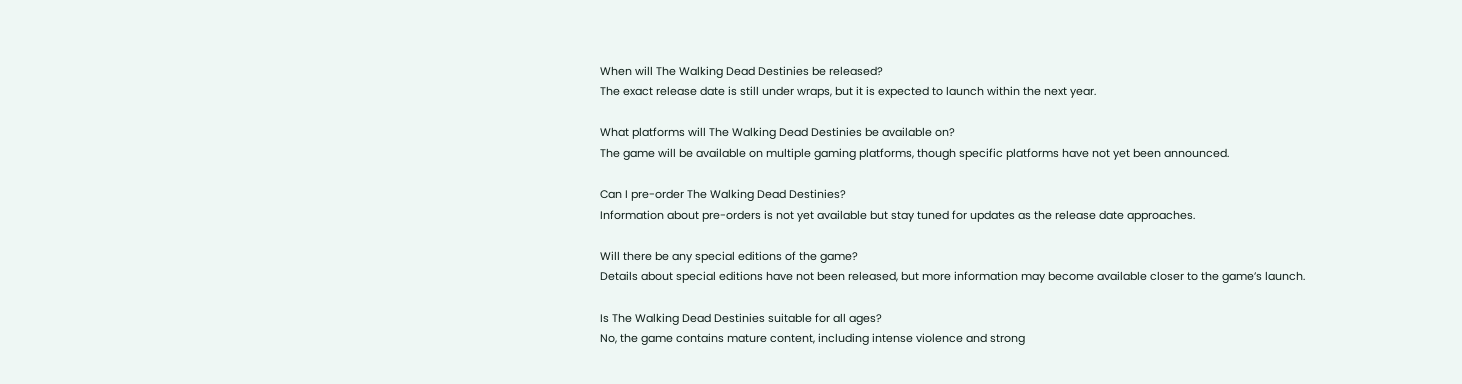When will The Walking Dead Destinies be released?
The exact release date is still under wraps, but it is expected to launch within the next year.

What platforms will The Walking Dead Destinies be available on?
The game will be available on multiple gaming platforms, though specific platforms have not yet been announced.

Can I pre-order The Walking Dead Destinies?
Information about pre-orders is not yet available but stay tuned for updates as the release date approaches.

Will there be any special editions of the game?
Details about special editions have not been released, but more information may become available closer to the game’s launch.

Is The Walking Dead Destinies suitable for all ages?
No, the game contains mature content, including intense violence and strong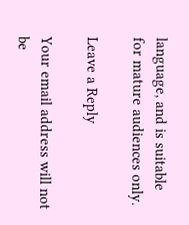language, and is suitable for mature audiences only.

Leave a Reply

Your email address will not be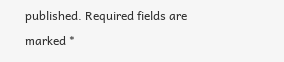published. Required fields are marked *